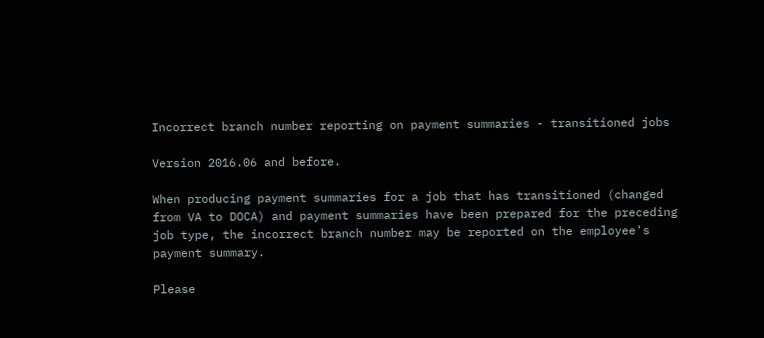Incorrect branch number reporting on payment summaries - transitioned jobs

Version 2016.06 and before.

When producing payment summaries for a job that has transitioned (changed from VA to DOCA) and payment summaries have been prepared for the preceding job type, the incorrect branch number may be reported on the employee's payment summary.

Please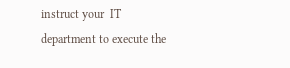instruct your  IT department to execute the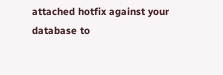attached hotfix against your database to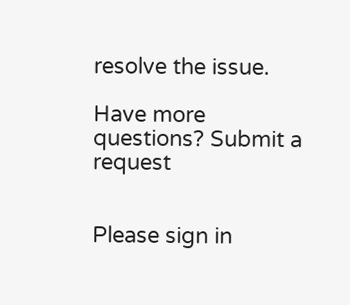resolve the issue.

Have more questions? Submit a request


Please sign in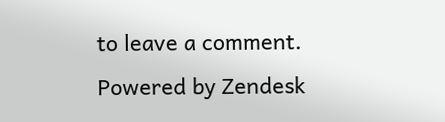to leave a comment.
Powered by Zendesk